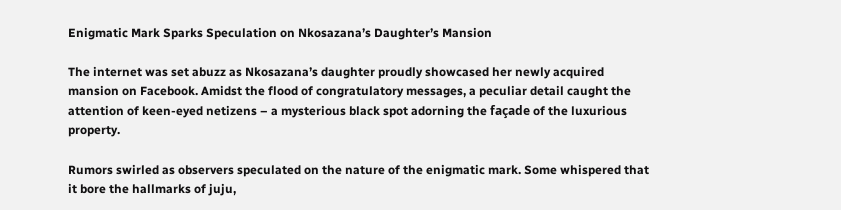Enigmatic Mark Sparks Speculation on Nkosazana’s Daughter’s Mansion

The internet was set abuzz as Nkosazana’s daughter proudly showcased her newly acquired mansion on Facebook. Amidst the flood of congratulatory messages, a peculiar detail caught the attention of keen-eyed netizens – a mysterious black spot adorning the façade of the luxurious property.

Rumors swirled as observers speculated on the nature of the enigmatic mark. Some whispered that it bore the hallmarks of juju,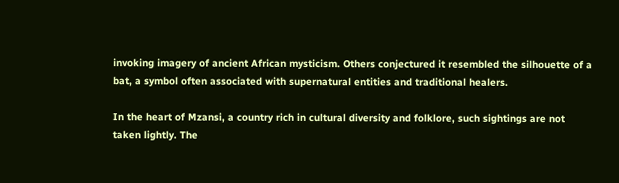invoking imagery of ancient African mysticism. Others conjectured it resembled the silhouette of a bat, a symbol often associated with supernatural entities and traditional healers.

In the heart of Mzansi, a country rich in cultural diversity and folklore, such sightings are not taken lightly. The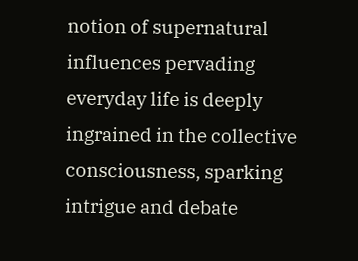notion of supernatural influences pervading everyday life is deeply ingrained in the collective consciousness, sparking intrigue and debate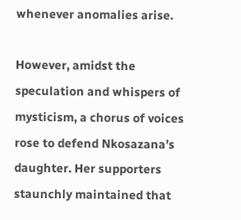whenever anomalies arise.

However, amidst the speculation and whispers of mysticism, a chorus of voices rose to defend Nkosazana’s daughter. Her supporters staunchly maintained that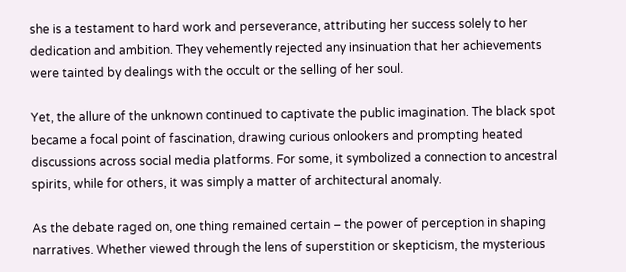she is a testament to hard work and perseverance, attributing her success solely to her dedication and ambition. They vehemently rejected any insinuation that her achievements were tainted by dealings with the occult or the selling of her soul.

Yet, the allure of the unknown continued to captivate the public imagination. The black spot became a focal point of fascination, drawing curious onlookers and prompting heated discussions across social media platforms. For some, it symbolized a connection to ancestral spirits, while for others, it was simply a matter of architectural anomaly.

As the debate raged on, one thing remained certain – the power of perception in shaping narratives. Whether viewed through the lens of superstition or skepticism, the mysterious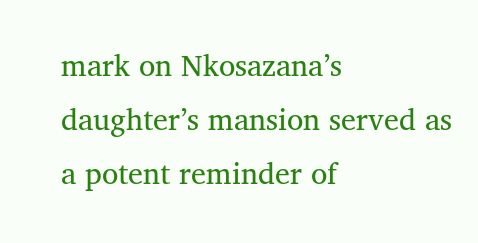mark on Nkosazana’s daughter’s mansion served as a potent reminder of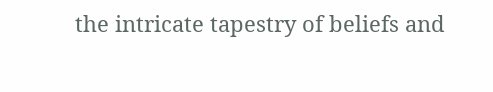the intricate tapestry of beliefs and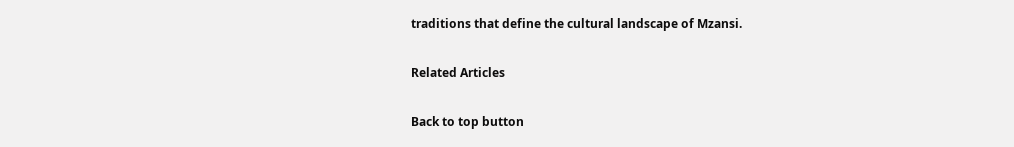traditions that define the cultural landscape of Mzansi.

Related Articles

Back to top button